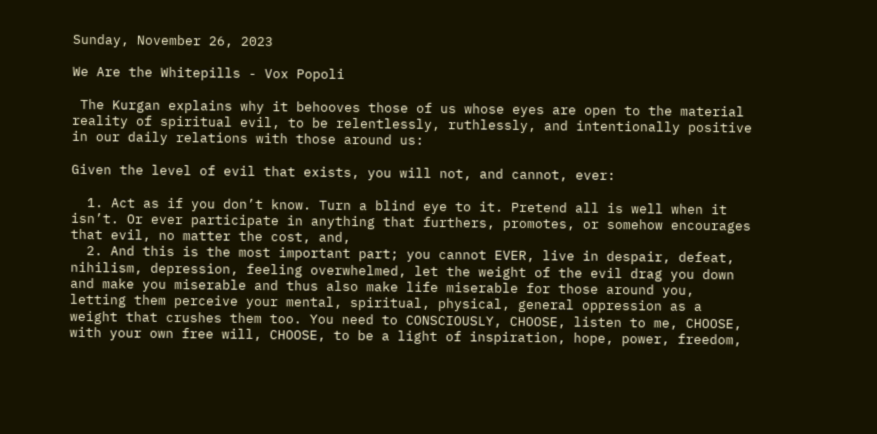Sunday, November 26, 2023

We Are the Whitepills - Vox Popoli

 The Kurgan explains why it behooves those of us whose eyes are open to the material reality of spiritual evil, to be relentlessly, ruthlessly, and intentionally positive in our daily relations with those around us:

Given the level of evil that exists, you will not, and cannot, ever:

  1. Act as if you don’t know. Turn a blind eye to it. Pretend all is well when it isn’t. Or ever participate in anything that furthers, promotes, or somehow encourages that evil, no matter the cost, and,
  2. And this is the most important part; you cannot EVER, live in despair, defeat, nihilism, depression, feeling overwhelmed, let the weight of the evil drag you down and make you miserable and thus also make life miserable for those around you, letting them perceive your mental, spiritual, physical, general oppression as a weight that crushes them too. You need to CONSCIOUSLY, CHOOSE, listen to me, CHOOSE, with your own free will, CHOOSE, to be a light of inspiration, hope, power, freedom,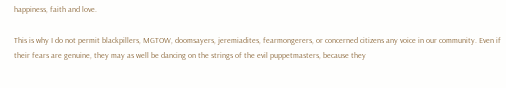happiness, faith and love.

This is why I do not permit blackpillers, MGTOW, doomsayers, jeremiadites, fearmongerers, or concerned citizens any voice in our community. Even if their fears are genuine, they may as well be dancing on the strings of the evil puppetmasters, because they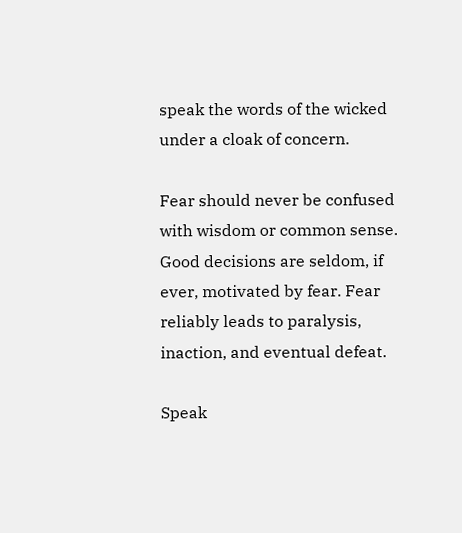speak the words of the wicked under a cloak of concern.

Fear should never be confused with wisdom or common sense. Good decisions are seldom, if ever, motivated by fear. Fear reliably leads to paralysis, inaction, and eventual defeat.

Speak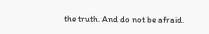the truth. And do not be afraid.